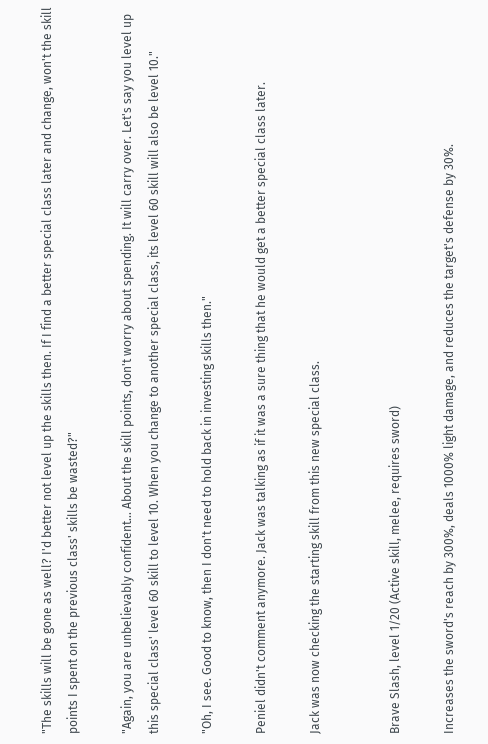"The skills will be gone as well? I'd better not level up the skills then. If I find a better special class later and change, won't the skill points I spent on the previous class' skills be wasted?"

"Again, you are unbelievably confident… About the skill points, don't worry about spending. It will carry over. Let's say you level up this special class' level 60 skill to level 10. When you change to another special class, its level 60 skill will also be level 10."

"Oh, I see. Good to know, then I don't need to hold back in investing skills then."

Peniel didn't comment anymore. Jack was talking as if it was a sure thing that he would get a better special class later.

Jack was now checking the starting skill from this new special class.


Brave Slash, level 1/20 (Active skill, melee, requires sword)

Increases the sword's reach by 300%, deals 1000% light damage, and reduces the target's defense by 30%.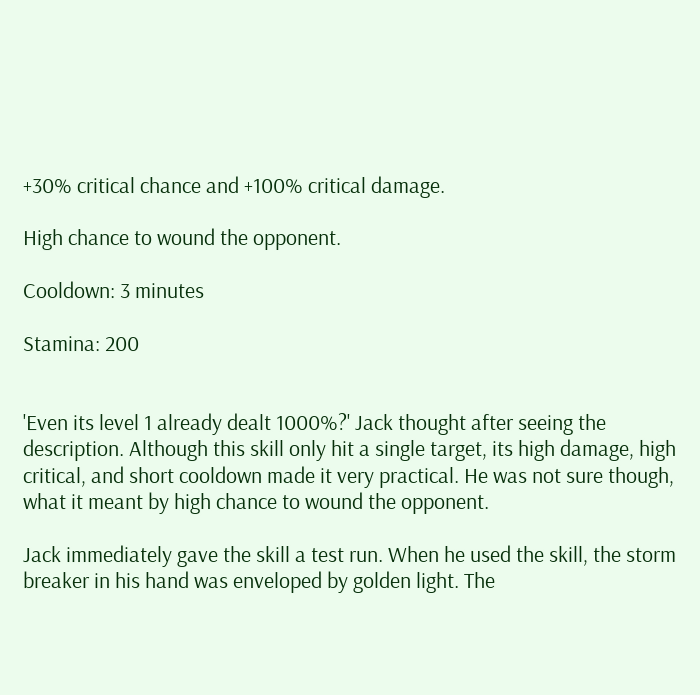+30% critical chance and +100% critical damage.

High chance to wound the opponent.

Cooldown: 3 minutes

Stamina: 200


'Even its level 1 already dealt 1000%?' Jack thought after seeing the description. Although this skill only hit a single target, its high damage, high critical, and short cooldown made it very practical. He was not sure though, what it meant by high chance to wound the opponent.

Jack immediately gave the skill a test run. When he used the skill, the storm breaker in his hand was enveloped by golden light. The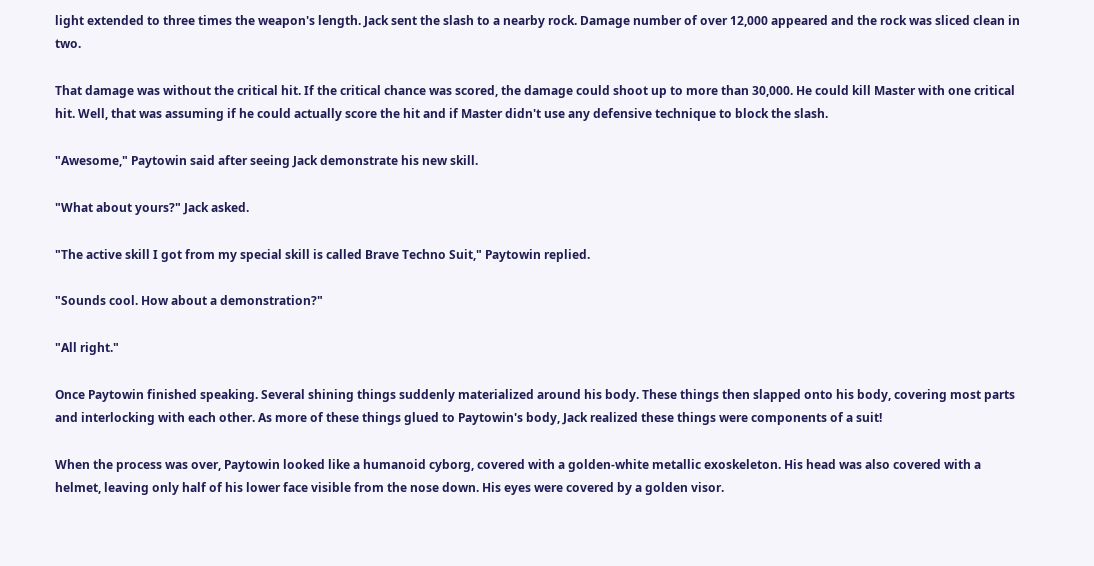light extended to three times the weapon's length. Jack sent the slash to a nearby rock. Damage number of over 12,000 appeared and the rock was sliced clean in two.

That damage was without the critical hit. If the critical chance was scored, the damage could shoot up to more than 30,000. He could kill Master with one critical hit. Well, that was assuming if he could actually score the hit and if Master didn't use any defensive technique to block the slash.

"Awesome," Paytowin said after seeing Jack demonstrate his new skill.

"What about yours?" Jack asked.

"The active skill I got from my special skill is called Brave Techno Suit," Paytowin replied.

"Sounds cool. How about a demonstration?"

"All right."

Once Paytowin finished speaking. Several shining things suddenly materialized around his body. These things then slapped onto his body, covering most parts and interlocking with each other. As more of these things glued to Paytowin's body, Jack realized these things were components of a suit!

When the process was over, Paytowin looked like a humanoid cyborg, covered with a golden-white metallic exoskeleton. His head was also covered with a helmet, leaving only half of his lower face visible from the nose down. His eyes were covered by a golden visor.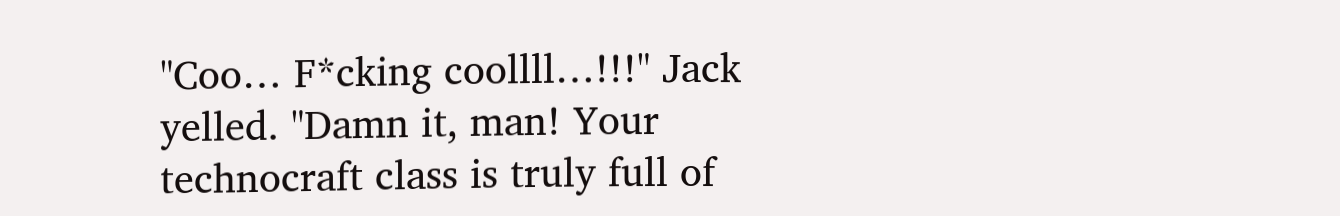"Coo… F*cking coollll…!!!" Jack yelled. "Damn it, man! Your technocraft class is truly full of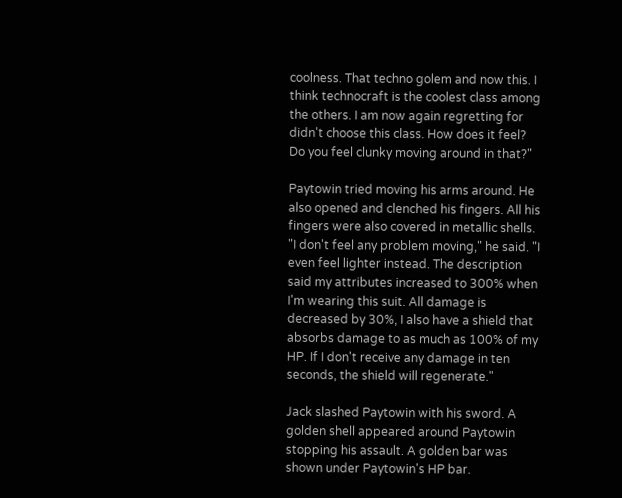coolness. That techno golem and now this. I think technocraft is the coolest class among the others. I am now again regretting for didn't choose this class. How does it feel? Do you feel clunky moving around in that?"

Paytowin tried moving his arms around. He also opened and clenched his fingers. All his fingers were also covered in metallic shells. "I don't feel any problem moving," he said. "I even feel lighter instead. The description said my attributes increased to 300% when I'm wearing this suit. All damage is decreased by 30%, I also have a shield that absorbs damage to as much as 100% of my HP. If I don't receive any damage in ten seconds, the shield will regenerate."

Jack slashed Paytowin with his sword. A golden shell appeared around Paytowin stopping his assault. A golden bar was shown under Paytowin's HP bar.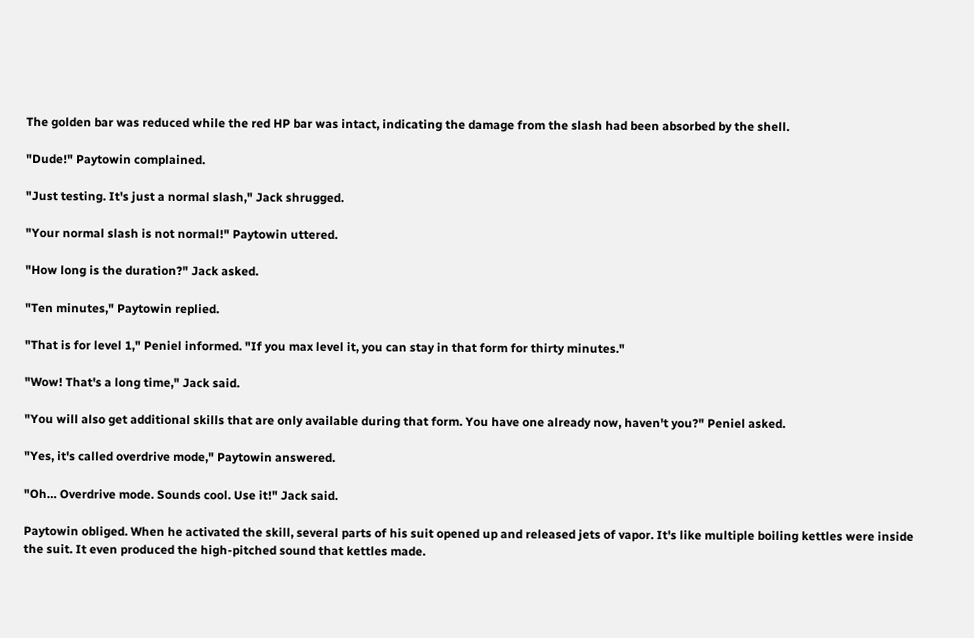The golden bar was reduced while the red HP bar was intact, indicating the damage from the slash had been absorbed by the shell.

"Dude!" Paytowin complained.

"Just testing. It's just a normal slash," Jack shrugged.

"Your normal slash is not normal!" Paytowin uttered.

"How long is the duration?" Jack asked.

"Ten minutes," Paytowin replied.

"That is for level 1," Peniel informed. "If you max level it, you can stay in that form for thirty minutes."

"Wow! That's a long time," Jack said.

"You will also get additional skills that are only available during that form. You have one already now, haven't you?" Peniel asked.

"Yes, it's called overdrive mode," Paytowin answered.

"Oh… Overdrive mode. Sounds cool. Use it!" Jack said.

Paytowin obliged. When he activated the skill, several parts of his suit opened up and released jets of vapor. It's like multiple boiling kettles were inside the suit. It even produced the high-pitched sound that kettles made.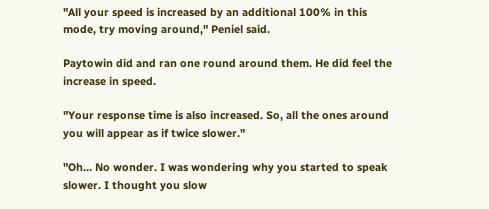"All your speed is increased by an additional 100% in this mode, try moving around," Peniel said.

Paytowin did and ran one round around them. He did feel the increase in speed.

"Your response time is also increased. So, all the ones around you will appear as if twice slower."

"Oh… No wonder. I was wondering why you started to speak slower. I thought you slow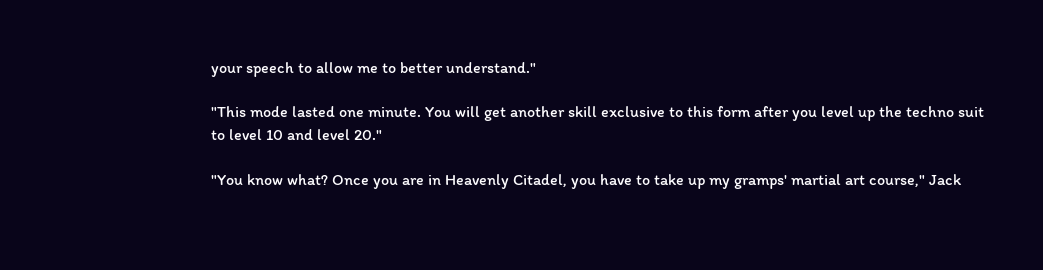your speech to allow me to better understand."

"This mode lasted one minute. You will get another skill exclusive to this form after you level up the techno suit to level 10 and level 20."

"You know what? Once you are in Heavenly Citadel, you have to take up my gramps' martial art course," Jack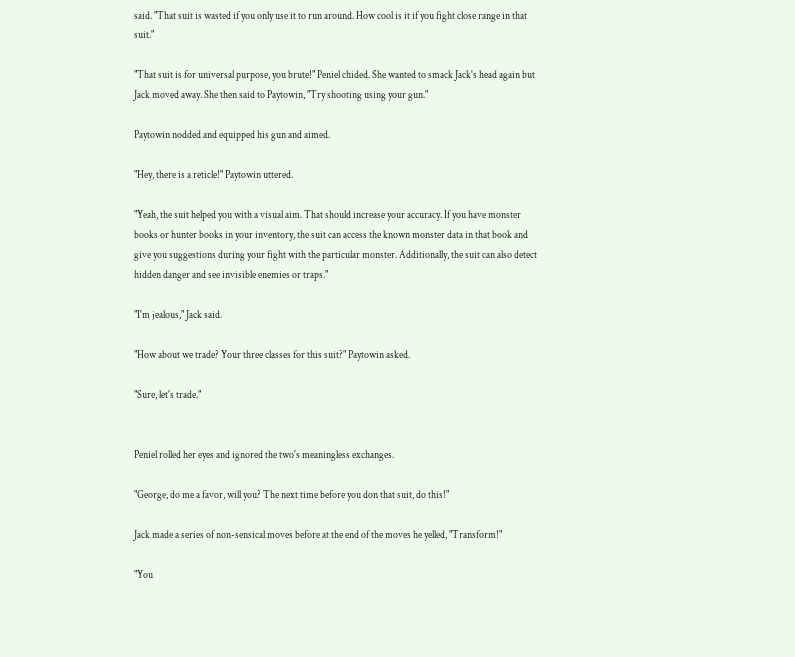said. "That suit is wasted if you only use it to run around. How cool is it if you fight close range in that suit."

"That suit is for universal purpose, you brute!" Peniel chided. She wanted to smack Jack's head again but Jack moved away. She then said to Paytowin, "Try shooting using your gun."

Paytowin nodded and equipped his gun and aimed.

"Hey, there is a reticle!" Paytowin uttered.

"Yeah, the suit helped you with a visual aim. That should increase your accuracy. If you have monster books or hunter books in your inventory, the suit can access the known monster data in that book and give you suggestions during your fight with the particular monster. Additionally, the suit can also detect hidden danger and see invisible enemies or traps."

"I'm jealous," Jack said.

"How about we trade? Your three classes for this suit?" Paytowin asked.

"Sure, let's trade."


Peniel rolled her eyes and ignored the two's meaningless exchanges.

"George, do me a favor, will you? The next time before you don that suit, do this!"

Jack made a series of non-sensical moves before at the end of the moves he yelled, "Transform!"

"You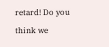retard! Do you think we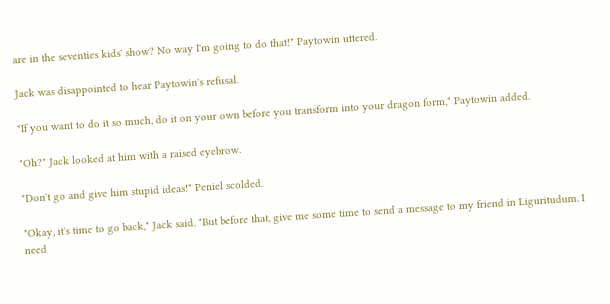are in the seventies kids' show? No way I'm going to do that!" Paytowin uttered.

Jack was disappointed to hear Paytowin's refusal.

"If you want to do it so much, do it on your own before you transform into your dragon form," Paytowin added.

"Oh?" Jack looked at him with a raised eyebrow.

"Don't go and give him stupid ideas!" Peniel scolded.

"Okay, it's time to go back," Jack said. "But before that, give me some time to send a message to my friend in Liguritudum. I need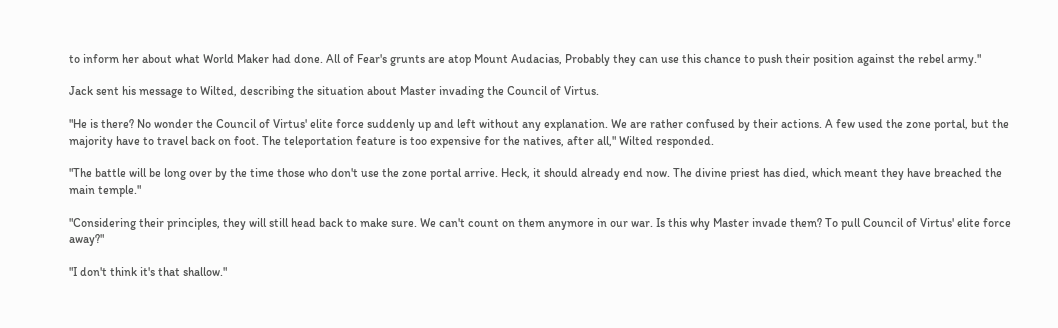to inform her about what World Maker had done. All of Fear's grunts are atop Mount Audacias, Probably they can use this chance to push their position against the rebel army."

Jack sent his message to Wilted, describing the situation about Master invading the Council of Virtus.

"He is there? No wonder the Council of Virtus' elite force suddenly up and left without any explanation. We are rather confused by their actions. A few used the zone portal, but the majority have to travel back on foot. The teleportation feature is too expensive for the natives, after all," Wilted responded.

"The battle will be long over by the time those who don't use the zone portal arrive. Heck, it should already end now. The divine priest has died, which meant they have breached the main temple."

"Considering their principles, they will still head back to make sure. We can't count on them anymore in our war. Is this why Master invade them? To pull Council of Virtus' elite force away?"

"I don't think it's that shallow."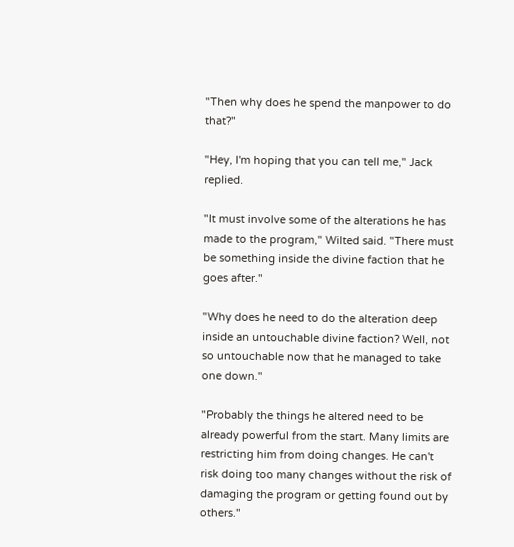"Then why does he spend the manpower to do that?"

"Hey, I'm hoping that you can tell me," Jack replied.

"It must involve some of the alterations he has made to the program," Wilted said. "There must be something inside the divine faction that he goes after."

"Why does he need to do the alteration deep inside an untouchable divine faction? Well, not so untouchable now that he managed to take one down."

"Probably the things he altered need to be already powerful from the start. Many limits are restricting him from doing changes. He can't risk doing too many changes without the risk of damaging the program or getting found out by others."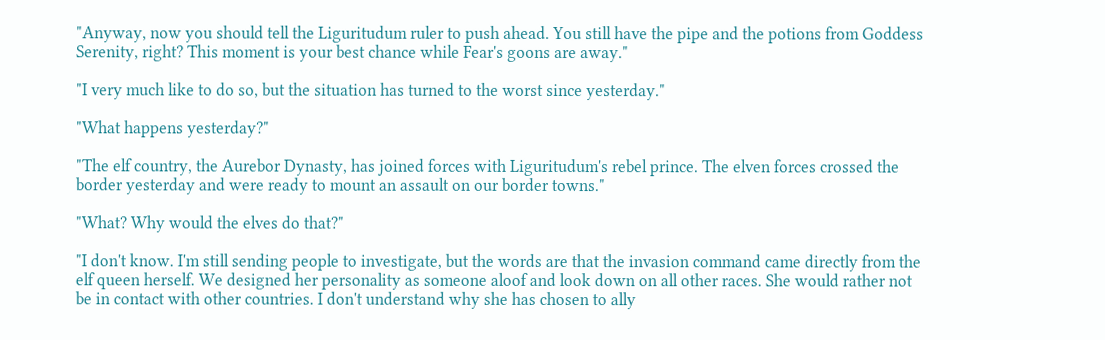"Anyway, now you should tell the Liguritudum ruler to push ahead. You still have the pipe and the potions from Goddess Serenity, right? This moment is your best chance while Fear's goons are away."

"I very much like to do so, but the situation has turned to the worst since yesterday."

"What happens yesterday?"

"The elf country, the Aurebor Dynasty, has joined forces with Liguritudum's rebel prince. The elven forces crossed the border yesterday and were ready to mount an assault on our border towns."

"What? Why would the elves do that?"

"I don't know. I'm still sending people to investigate, but the words are that the invasion command came directly from the elf queen herself. We designed her personality as someone aloof and look down on all other races. She would rather not be in contact with other countries. I don't understand why she has chosen to ally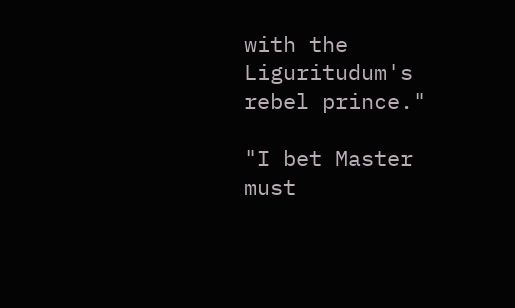with the Liguritudum's rebel prince."

"I bet Master must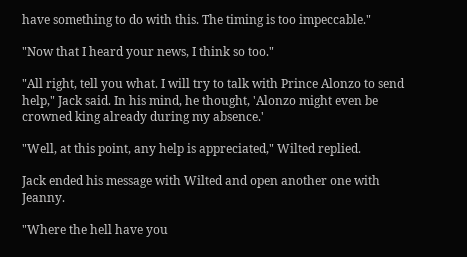have something to do with this. The timing is too impeccable."

"Now that I heard your news, I think so too."

"All right, tell you what. I will try to talk with Prince Alonzo to send help," Jack said. In his mind, he thought, 'Alonzo might even be crowned king already during my absence.'

"Well, at this point, any help is appreciated," Wilted replied.

Jack ended his message with Wilted and open another one with Jeanny.

"Where the hell have you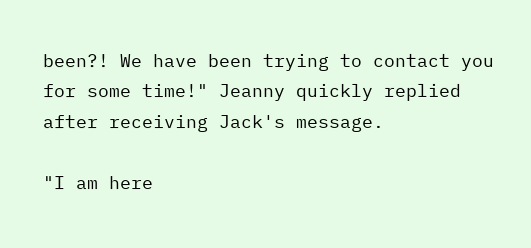been?! We have been trying to contact you for some time!" Jeanny quickly replied after receiving Jack's message.

"I am here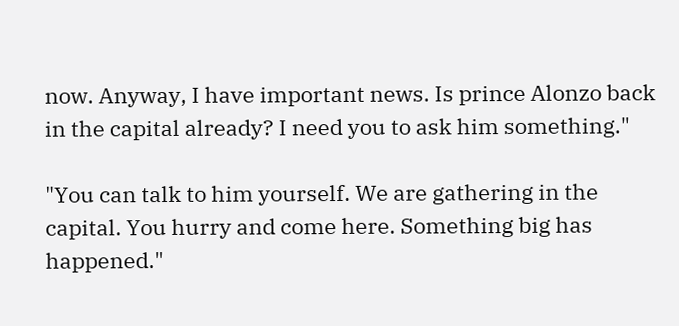now. Anyway, I have important news. Is prince Alonzo back in the capital already? I need you to ask him something."

"You can talk to him yourself. We are gathering in the capital. You hurry and come here. Something big has happened."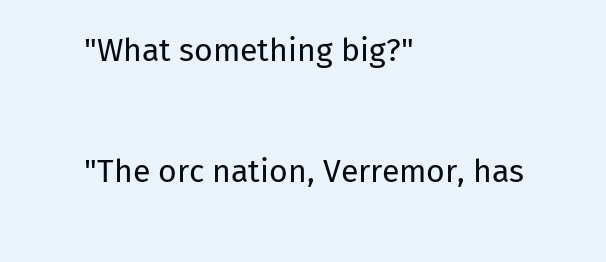"What something big?"

"The orc nation, Verremor, has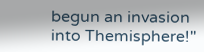begun an invasion into Themisphere!"